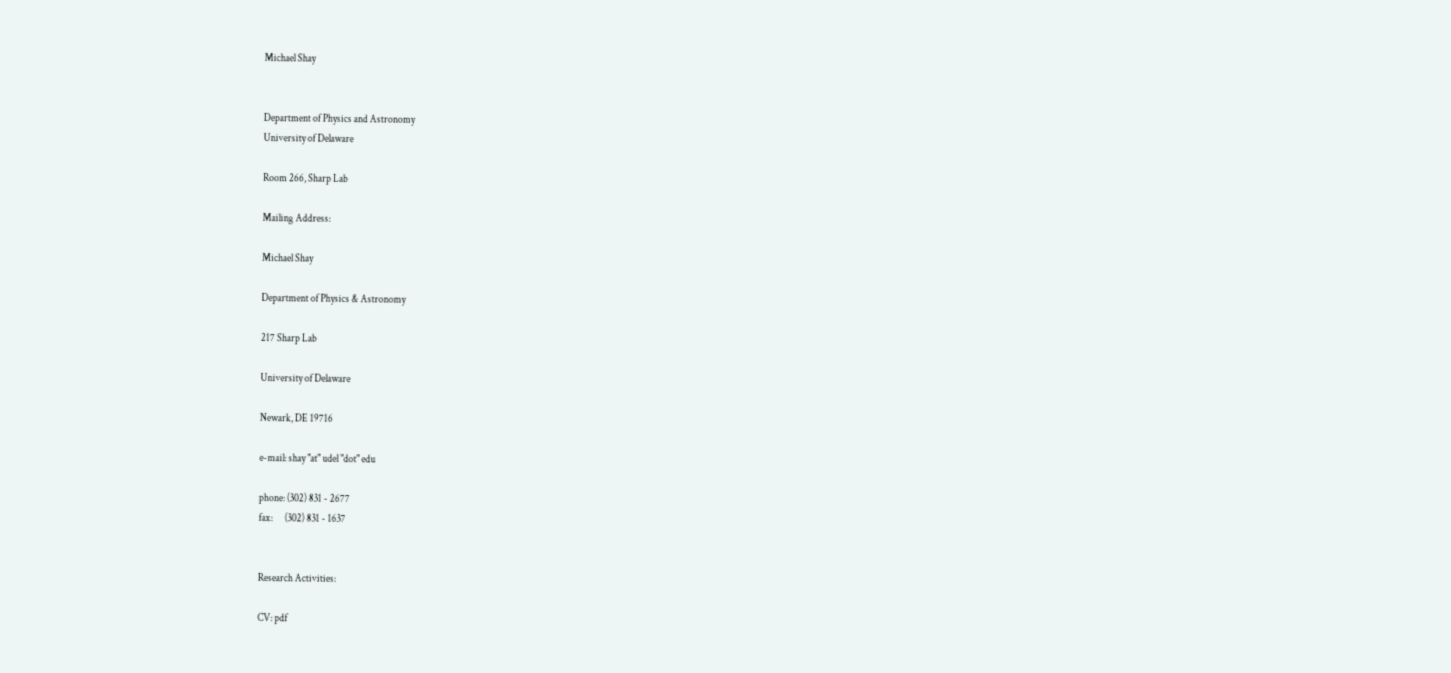Michael Shay


Department of Physics and Astronomy
University of Delaware

Room 266, Sharp Lab

Mailing Address:

Michael Shay

Department of Physics & Astronomy

217 Sharp Lab

University of Delaware

Newark, DE 19716

e-mail: shay "at" udel "dot" edu

phone: (302) 831 - 2677
fax:      (302) 831 - 1637


Research Activities:

CV: pdf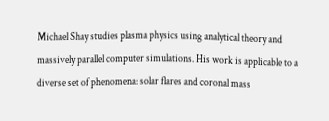Michael Shay studies plasma physics using analytical theory and massively parallel computer simulations. His work is applicable to a diverse set of phenomena: solar flares and coronal mass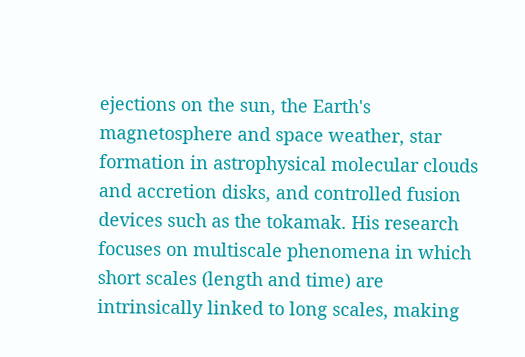ejections on the sun, the Earth's magnetosphere and space weather, star formation in astrophysical molecular clouds and accretion disks, and controlled fusion devices such as the tokamak. His research focuses on multiscale phenomena in which short scales (length and time) are intrinsically linked to long scales, making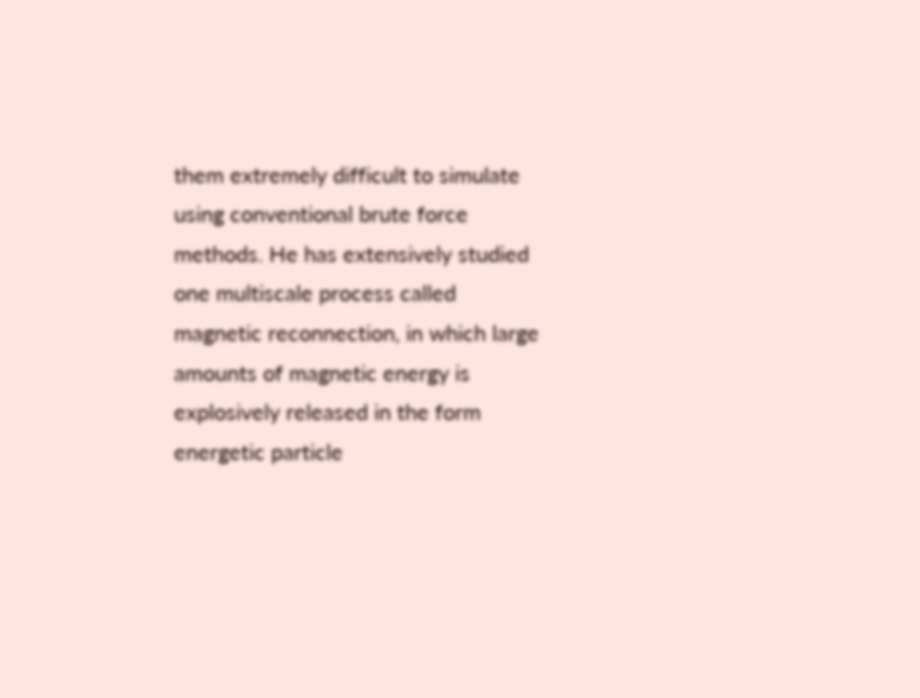them extremely difficult to simulate using conventional brute force methods. He has extensively studied one multiscale process called magnetic reconnection, in which large amounts of magnetic energy is explosively released in the form energetic particle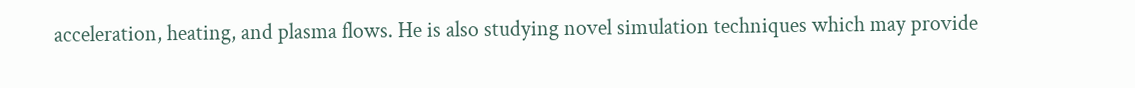acceleration, heating, and plasma flows. He is also studying novel simulation techniques which may provide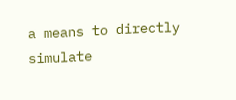a means to directly simulate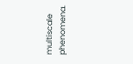multiscale phenomena.